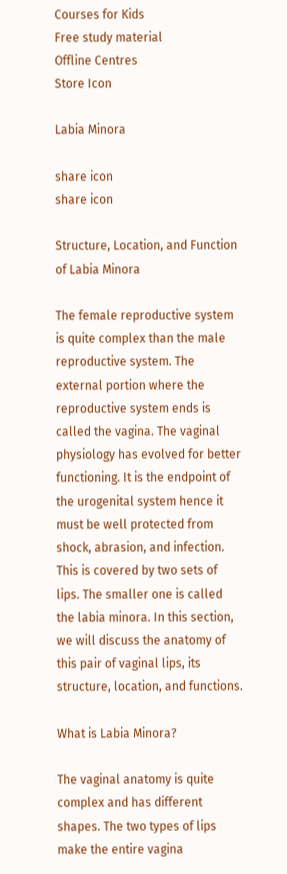Courses for Kids
Free study material
Offline Centres
Store Icon

Labia Minora

share icon
share icon

Structure, Location, and Function of Labia Minora

The female reproductive system is quite complex than the male reproductive system. The external portion where the reproductive system ends is called the vagina. The vaginal physiology has evolved for better functioning. It is the endpoint of the urogenital system hence it must be well protected from shock, abrasion, and infection. This is covered by two sets of lips. The smaller one is called the labia minora. In this section, we will discuss the anatomy of this pair of vaginal lips, its structure, location, and functions.

What is Labia Minora?

The vaginal anatomy is quite complex and has different shapes. The two types of lips make the entire vagina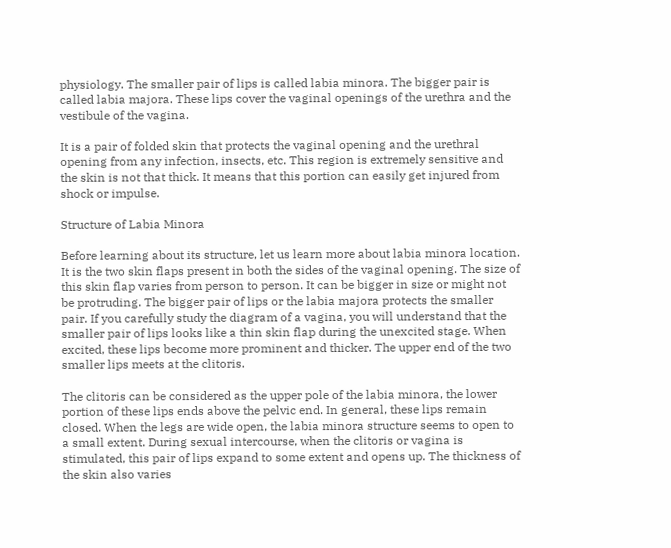physiology. The smaller pair of lips is called labia minora. The bigger pair is called labia majora. These lips cover the vaginal openings of the urethra and the vestibule of the vagina.

It is a pair of folded skin that protects the vaginal opening and the urethral opening from any infection, insects, etc. This region is extremely sensitive and the skin is not that thick. It means that this portion can easily get injured from shock or impulse.

Structure of Labia Minora

Before learning about its structure, let us learn more about labia minora location. It is the two skin flaps present in both the sides of the vaginal opening. The size of this skin flap varies from person to person. It can be bigger in size or might not be protruding. The bigger pair of lips or the labia majora protects the smaller pair. If you carefully study the diagram of a vagina, you will understand that the smaller pair of lips looks like a thin skin flap during the unexcited stage. When excited, these lips become more prominent and thicker. The upper end of the two smaller lips meets at the clitoris.

The clitoris can be considered as the upper pole of the labia minora, the lower portion of these lips ends above the pelvic end. In general, these lips remain closed. When the legs are wide open, the labia minora structure seems to open to a small extent. During sexual intercourse, when the clitoris or vagina is stimulated, this pair of lips expand to some extent and opens up. The thickness of the skin also varies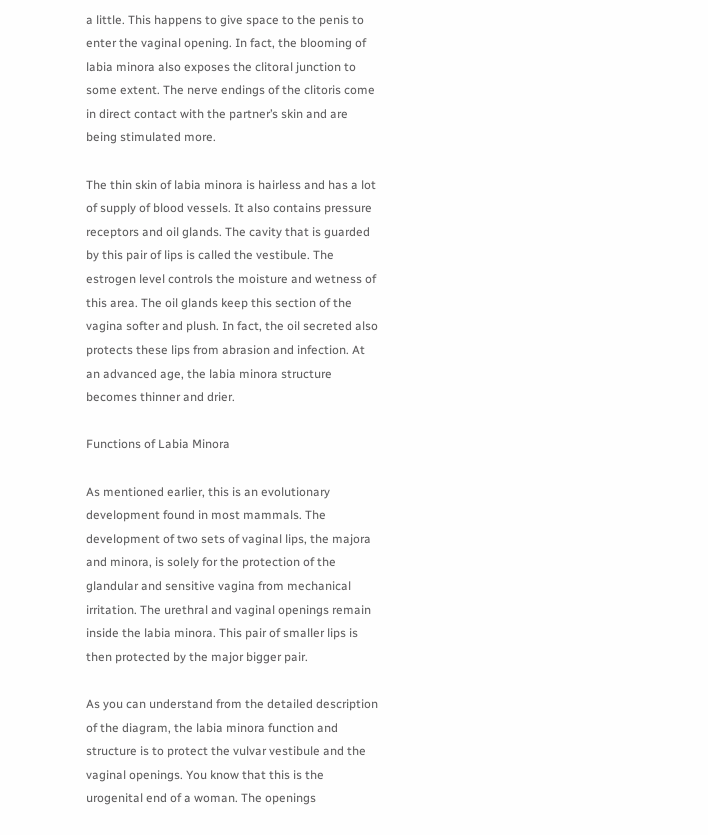a little. This happens to give space to the penis to enter the vaginal opening. In fact, the blooming of labia minora also exposes the clitoral junction to some extent. The nerve endings of the clitoris come in direct contact with the partner’s skin and are being stimulated more.

The thin skin of labia minora is hairless and has a lot of supply of blood vessels. It also contains pressure receptors and oil glands. The cavity that is guarded by this pair of lips is called the vestibule. The estrogen level controls the moisture and wetness of this area. The oil glands keep this section of the vagina softer and plush. In fact, the oil secreted also protects these lips from abrasion and infection. At an advanced age, the labia minora structure becomes thinner and drier.

Functions of Labia Minora

As mentioned earlier, this is an evolutionary development found in most mammals. The development of two sets of vaginal lips, the majora and minora, is solely for the protection of the glandular and sensitive vagina from mechanical irritation. The urethral and vaginal openings remain inside the labia minora. This pair of smaller lips is then protected by the major bigger pair.

As you can understand from the detailed description of the diagram, the labia minora function and structure is to protect the vulvar vestibule and the vaginal openings. You know that this is the urogenital end of a woman. The openings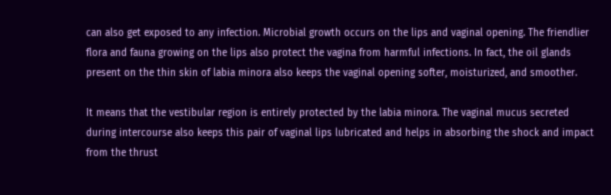can also get exposed to any infection. Microbial growth occurs on the lips and vaginal opening. The friendlier flora and fauna growing on the lips also protect the vagina from harmful infections. In fact, the oil glands present on the thin skin of labia minora also keeps the vaginal opening softer, moisturized, and smoother.

It means that the vestibular region is entirely protected by the labia minora. The vaginal mucus secreted during intercourse also keeps this pair of vaginal lips lubricated and helps in absorbing the shock and impact from the thrust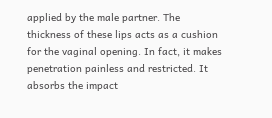applied by the male partner. The thickness of these lips acts as a cushion for the vaginal opening. In fact, it makes penetration painless and restricted. It absorbs the impact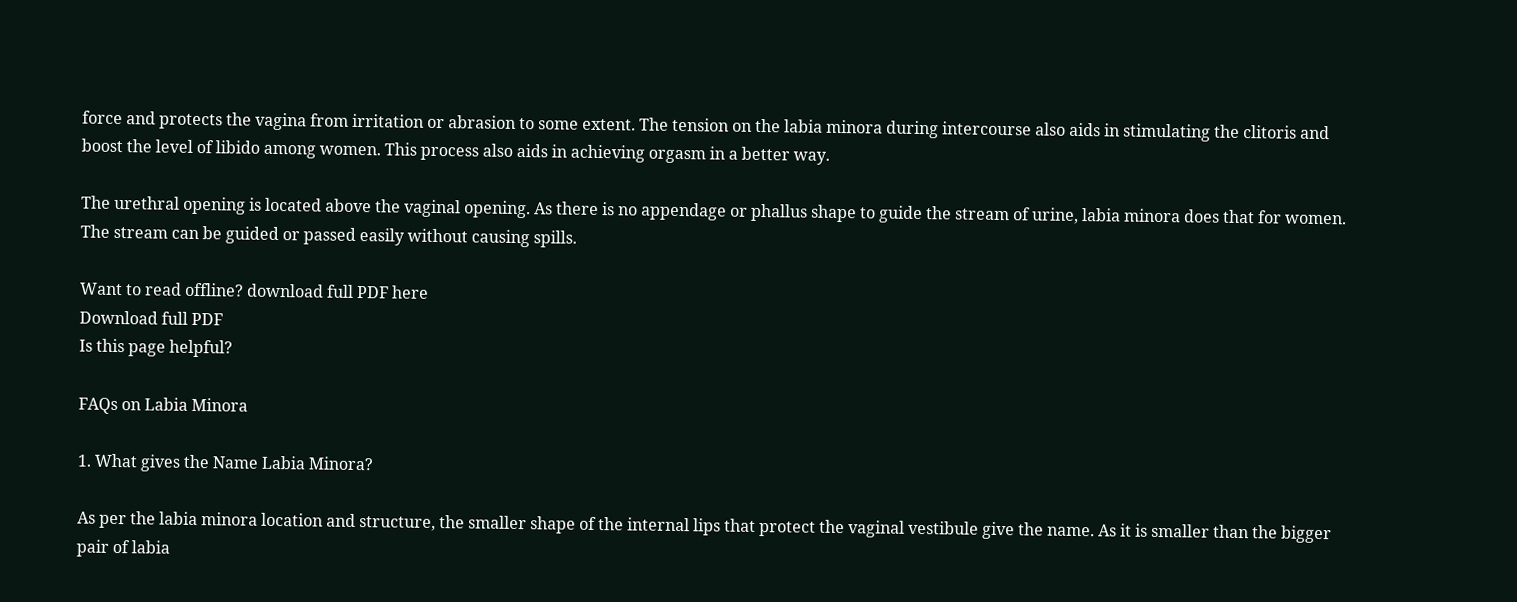force and protects the vagina from irritation or abrasion to some extent. The tension on the labia minora during intercourse also aids in stimulating the clitoris and boost the level of libido among women. This process also aids in achieving orgasm in a better way.

The urethral opening is located above the vaginal opening. As there is no appendage or phallus shape to guide the stream of urine, labia minora does that for women. The stream can be guided or passed easily without causing spills.

Want to read offline? download full PDF here
Download full PDF
Is this page helpful?

FAQs on Labia Minora

1. What gives the Name Labia Minora?

As per the labia minora location and structure, the smaller shape of the internal lips that protect the vaginal vestibule give the name. As it is smaller than the bigger pair of labia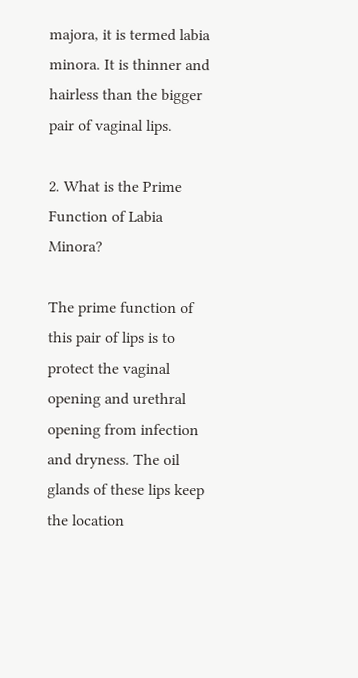majora, it is termed labia minora. It is thinner and hairless than the bigger pair of vaginal lips.

2. What is the Prime Function of Labia Minora?

The prime function of this pair of lips is to protect the vaginal opening and urethral opening from infection and dryness. The oil glands of these lips keep the location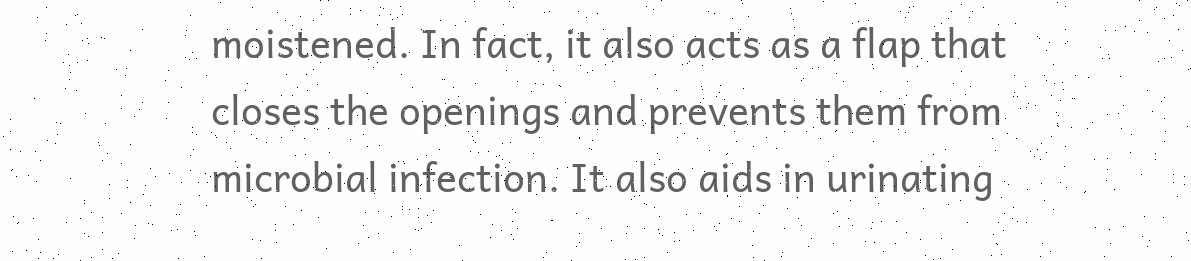moistened. In fact, it also acts as a flap that closes the openings and prevents them from microbial infection. It also aids in urinating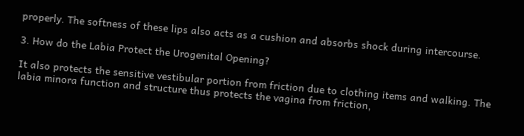properly. The softness of these lips also acts as a cushion and absorbs shock during intercourse.

3. How do the Labia Protect the Urogenital Opening?

It also protects the sensitive vestibular portion from friction due to clothing items and walking. The labia minora function and structure thus protects the vagina from friction,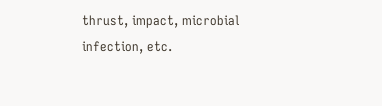thrust, impact, microbial infection, etc.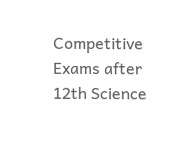Competitive Exams after 12th Science